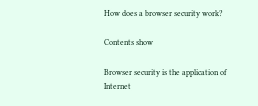How does a browser security work?

Contents show

Browser security is the application of Internet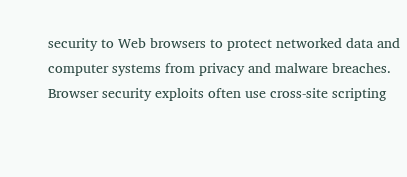security to Web browsers to protect networked data and computer systems from privacy and malware breaches. Browser security exploits often use cross-site scripting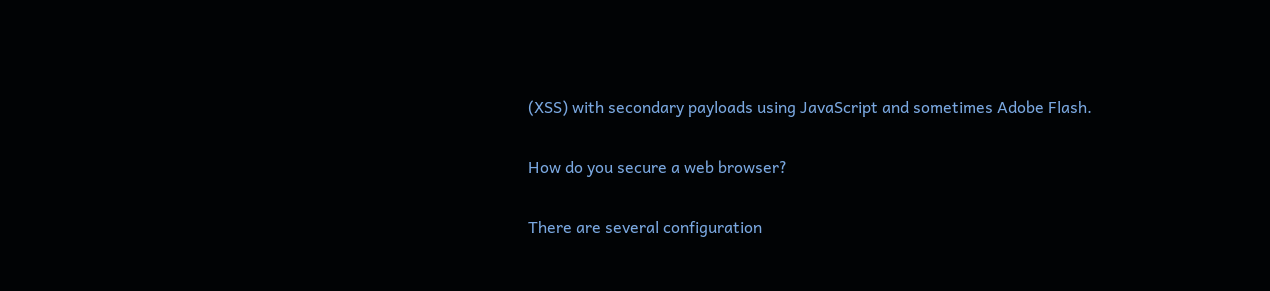(XSS) with secondary payloads using JavaScript and sometimes Adobe Flash.

How do you secure a web browser?

There are several configuration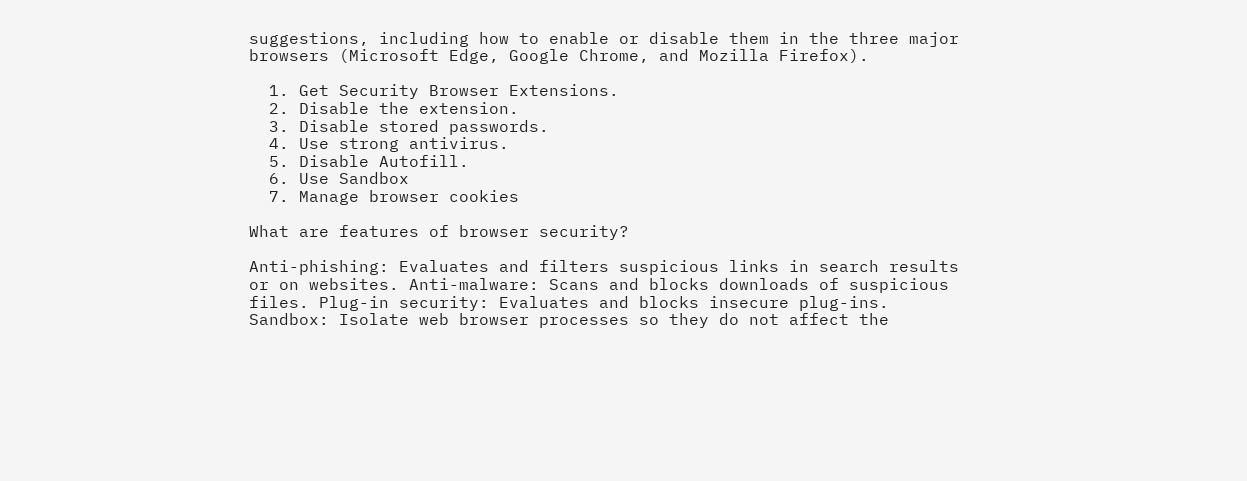suggestions, including how to enable or disable them in the three major browsers (Microsoft Edge, Google Chrome, and Mozilla Firefox).

  1. Get Security Browser Extensions.
  2. Disable the extension.
  3. Disable stored passwords.
  4. Use strong antivirus.
  5. Disable Autofill.
  6. Use Sandbox
  7. Manage browser cookies

What are features of browser security?

Anti-phishing: Evaluates and filters suspicious links in search results or on websites. Anti-malware: Scans and blocks downloads of suspicious files. Plug-in security: Evaluates and blocks insecure plug-ins. Sandbox: Isolate web browser processes so they do not affect the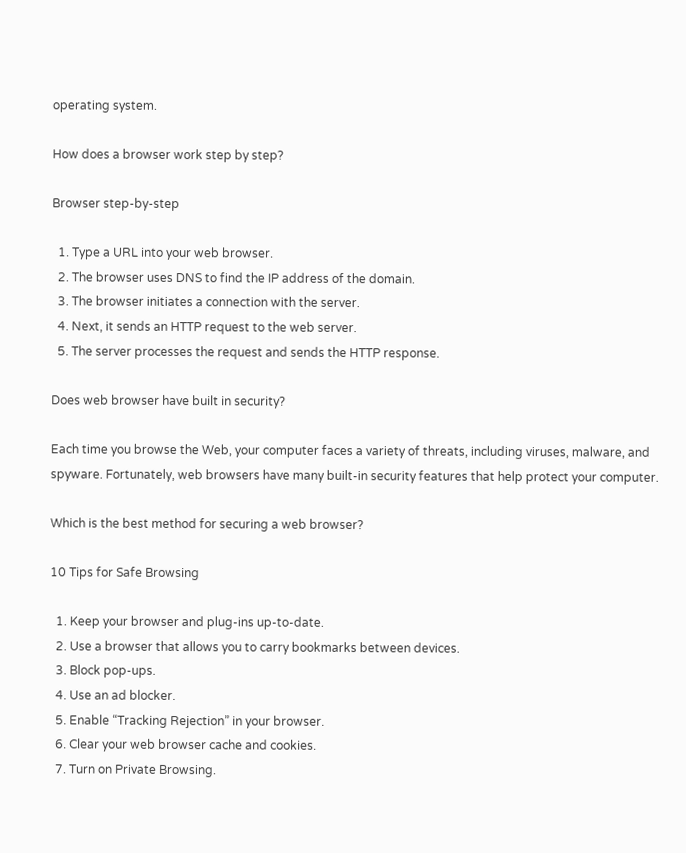operating system.

How does a browser work step by step?

Browser step-by-step

  1. Type a URL into your web browser.
  2. The browser uses DNS to find the IP address of the domain.
  3. The browser initiates a connection with the server.
  4. Next, it sends an HTTP request to the web server.
  5. The server processes the request and sends the HTTP response.

Does web browser have built in security?

Each time you browse the Web, your computer faces a variety of threats, including viruses, malware, and spyware. Fortunately, web browsers have many built-in security features that help protect your computer.

Which is the best method for securing a web browser?

10 Tips for Safe Browsing

  1. Keep your browser and plug-ins up-to-date.
  2. Use a browser that allows you to carry bookmarks between devices.
  3. Block pop-ups.
  4. Use an ad blocker.
  5. Enable “Tracking Rejection” in your browser.
  6. Clear your web browser cache and cookies.
  7. Turn on Private Browsing.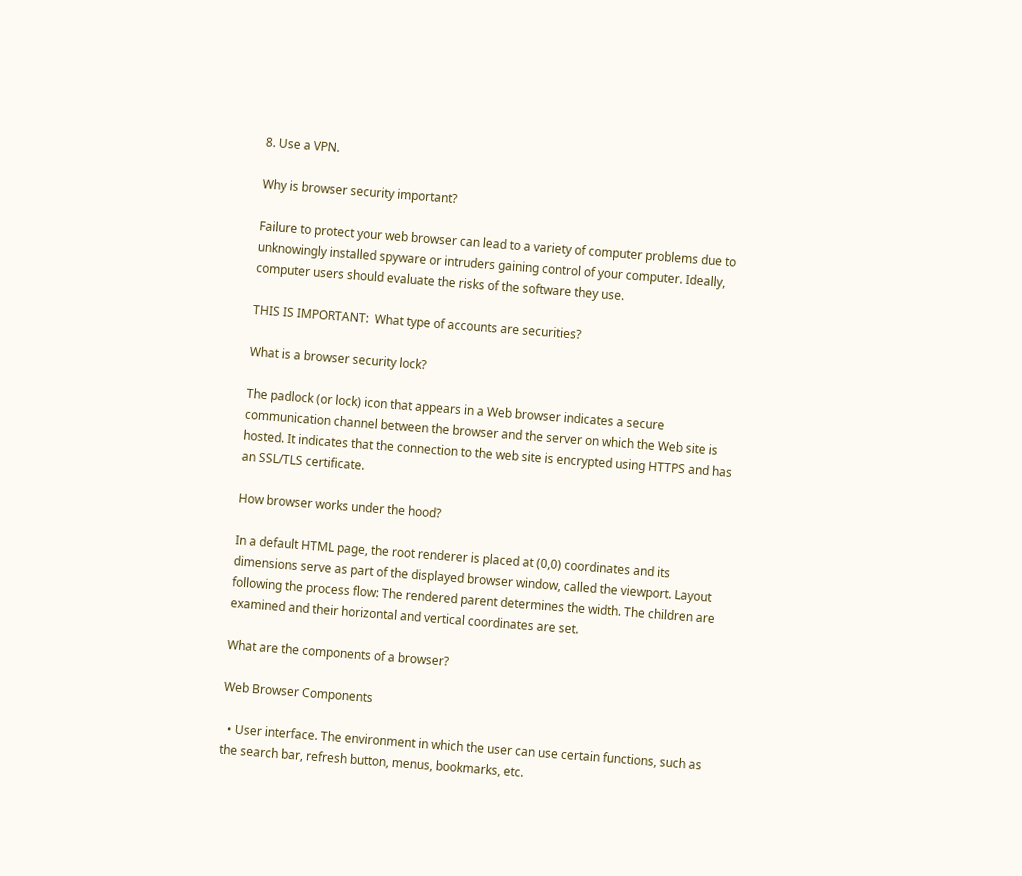8. Use a VPN.

Why is browser security important?

Failure to protect your web browser can lead to a variety of computer problems due to unknowingly installed spyware or intruders gaining control of your computer. Ideally, computer users should evaluate the risks of the software they use.

THIS IS IMPORTANT:  What type of accounts are securities?

What is a browser security lock?

The padlock (or lock) icon that appears in a Web browser indicates a secure communication channel between the browser and the server on which the Web site is hosted. It indicates that the connection to the web site is encrypted using HTTPS and has an SSL/TLS certificate.

How browser works under the hood?

In a default HTML page, the root renderer is placed at (0,0) coordinates and its dimensions serve as part of the displayed browser window, called the viewport. Layout following the process flow: The rendered parent determines the width. The children are examined and their horizontal and vertical coordinates are set.

What are the components of a browser?

Web Browser Components

  • User interface. The environment in which the user can use certain functions, such as the search bar, refresh button, menus, bookmarks, etc.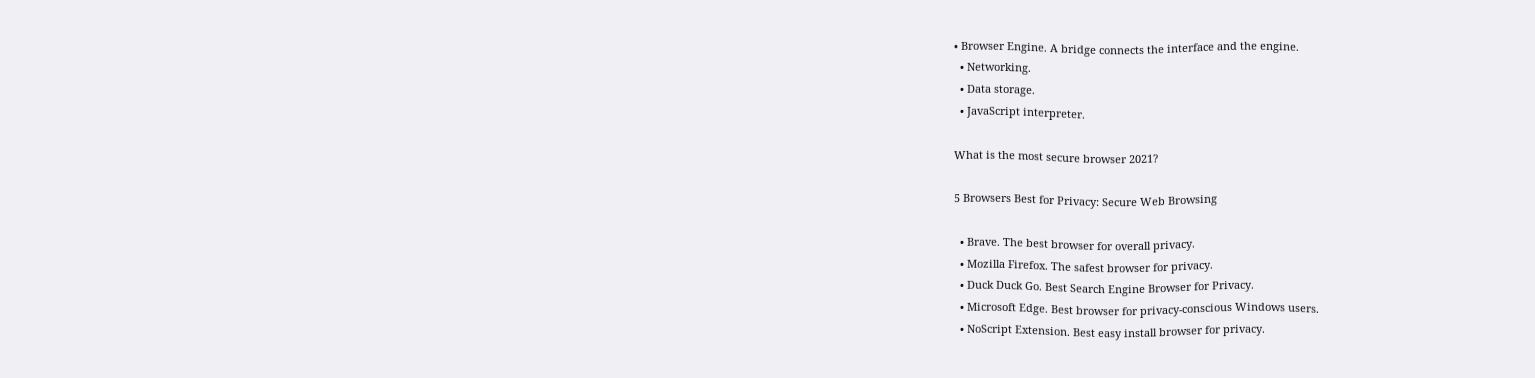• Browser Engine. A bridge connects the interface and the engine.
  • Networking.
  • Data storage.
  • JavaScript interpreter.

What is the most secure browser 2021?

5 Browsers Best for Privacy: Secure Web Browsing

  • Brave. The best browser for overall privacy.
  • Mozilla Firefox. The safest browser for privacy.
  • Duck Duck Go. Best Search Engine Browser for Privacy.
  • Microsoft Edge. Best browser for privacy-conscious Windows users.
  • NoScript Extension. Best easy install browser for privacy.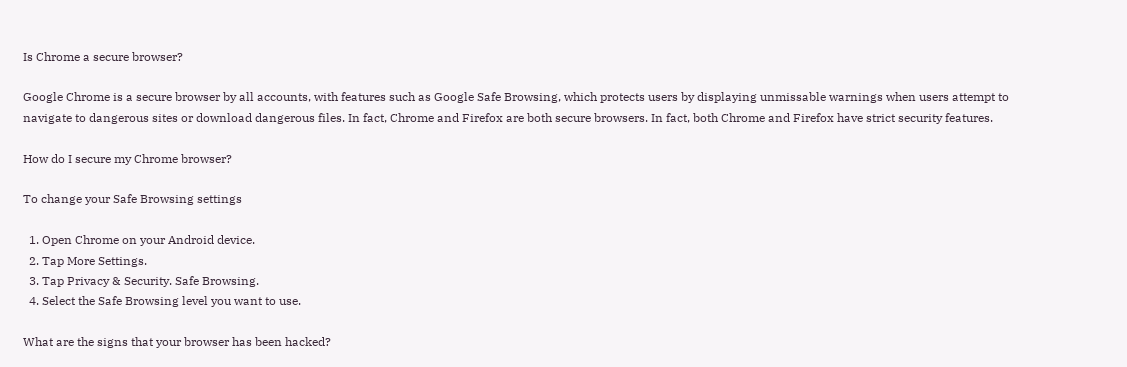Is Chrome a secure browser?

Google Chrome is a secure browser by all accounts, with features such as Google Safe Browsing, which protects users by displaying unmissable warnings when users attempt to navigate to dangerous sites or download dangerous files. In fact, Chrome and Firefox are both secure browsers. In fact, both Chrome and Firefox have strict security features.

How do I secure my Chrome browser?

To change your Safe Browsing settings

  1. Open Chrome on your Android device.
  2. Tap More Settings.
  3. Tap Privacy & Security. Safe Browsing.
  4. Select the Safe Browsing level you want to use.

What are the signs that your browser has been hacked?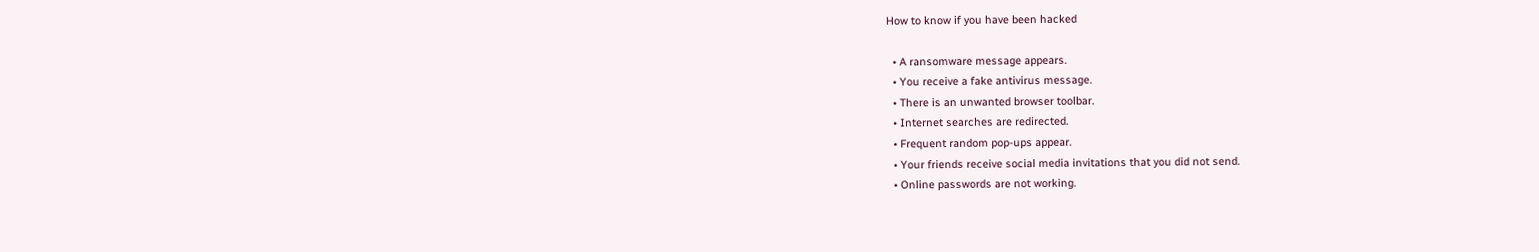How to know if you have been hacked

  • A ransomware message appears.
  • You receive a fake antivirus message.
  • There is an unwanted browser toolbar.
  • Internet searches are redirected.
  • Frequent random pop-ups appear.
  • Your friends receive social media invitations that you did not send.
  • Online passwords are not working.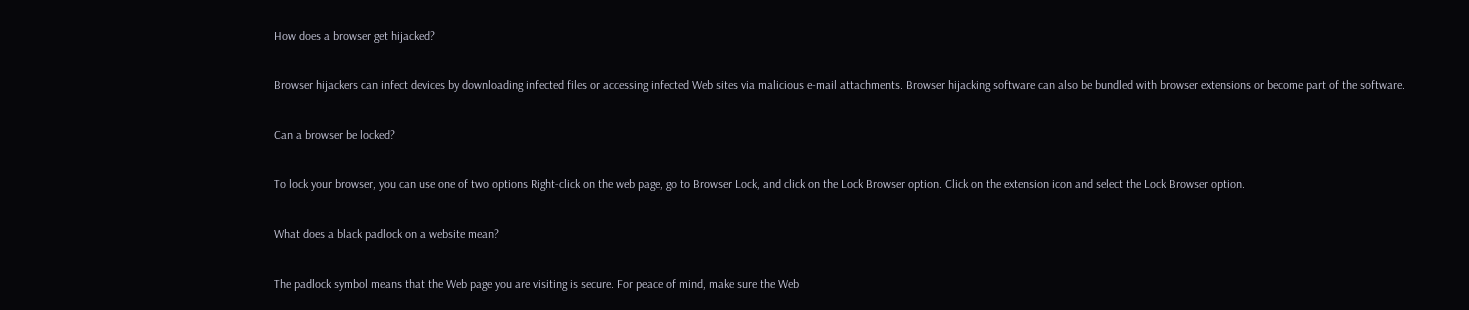How does a browser get hijacked?

Browser hijackers can infect devices by downloading infected files or accessing infected Web sites via malicious e-mail attachments. Browser hijacking software can also be bundled with browser extensions or become part of the software.

Can a browser be locked?

To lock your browser, you can use one of two options Right-click on the web page, go to Browser Lock, and click on the Lock Browser option. Click on the extension icon and select the Lock Browser option.

What does a black padlock on a website mean?

The padlock symbol means that the Web page you are visiting is secure. For peace of mind, make sure the Web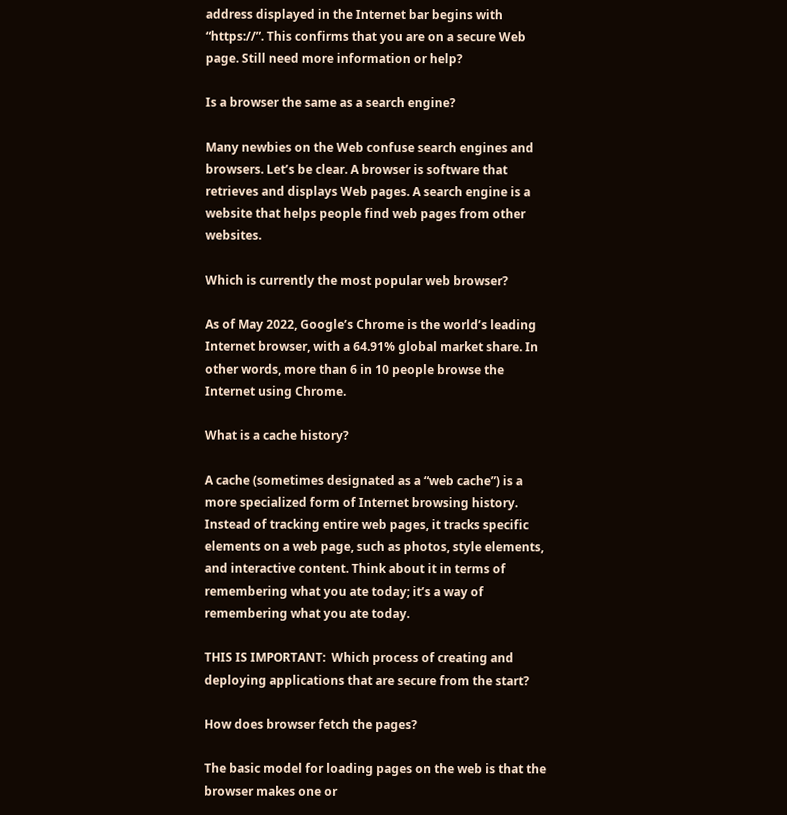address displayed in the Internet bar begins with “https://”. This confirms that you are on a secure Web page. Still need more information or help?

Is a browser the same as a search engine?

Many newbies on the Web confuse search engines and browsers. Let’s be clear. A browser is software that retrieves and displays Web pages. A search engine is a website that helps people find web pages from other websites.

Which is currently the most popular web browser?

As of May 2022, Google’s Chrome is the world’s leading Internet browser, with a 64.91% global market share. In other words, more than 6 in 10 people browse the Internet using Chrome.

What is a cache history?

A cache (sometimes designated as a “web cache”) is a more specialized form of Internet browsing history. Instead of tracking entire web pages, it tracks specific elements on a web page, such as photos, style elements, and interactive content. Think about it in terms of remembering what you ate today; it’s a way of remembering what you ate today.

THIS IS IMPORTANT:  Which process of creating and deploying applications that are secure from the start?

How does browser fetch the pages?

The basic model for loading pages on the web is that the browser makes one or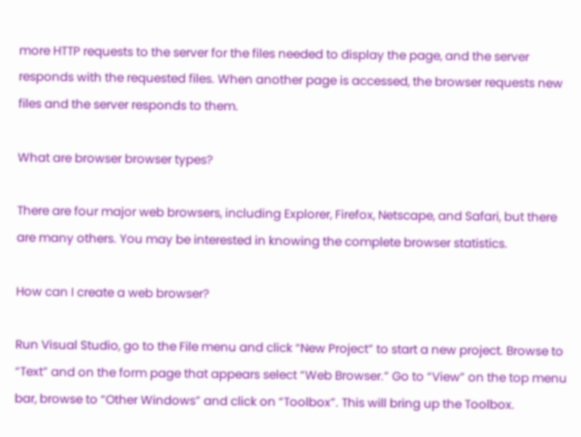more HTTP requests to the server for the files needed to display the page, and the server responds with the requested files. When another page is accessed, the browser requests new files and the server responds to them.

What are browser browser types?

There are four major web browsers, including Explorer, Firefox, Netscape, and Safari, but there are many others. You may be interested in knowing the complete browser statistics.

How can I create a web browser?

Run Visual Studio, go to the File menu and click “New Project” to start a new project. Browse to “Text” and on the form page that appears select “Web Browser.” Go to “View” on the top menu bar, browse to “Other Windows” and click on “Toolbox”. This will bring up the Toolbox.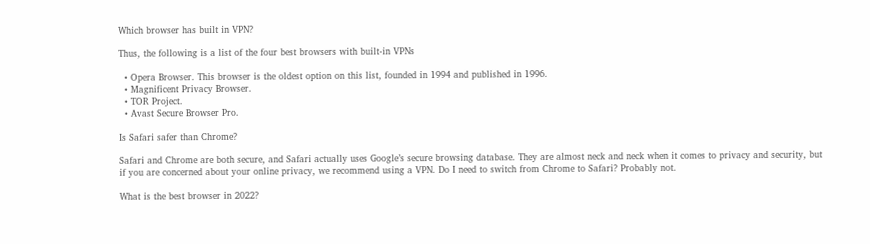Which browser has built in VPN?

Thus, the following is a list of the four best browsers with built-in VPNs

  • Opera Browser. This browser is the oldest option on this list, founded in 1994 and published in 1996.
  • Magnificent Privacy Browser.
  • TOR Project.
  • Avast Secure Browser Pro.

Is Safari safer than Chrome?

Safari and Chrome are both secure, and Safari actually uses Google’s secure browsing database. They are almost neck and neck when it comes to privacy and security, but if you are concerned about your online privacy, we recommend using a VPN. Do I need to switch from Chrome to Safari? Probably not.

What is the best browser in 2022?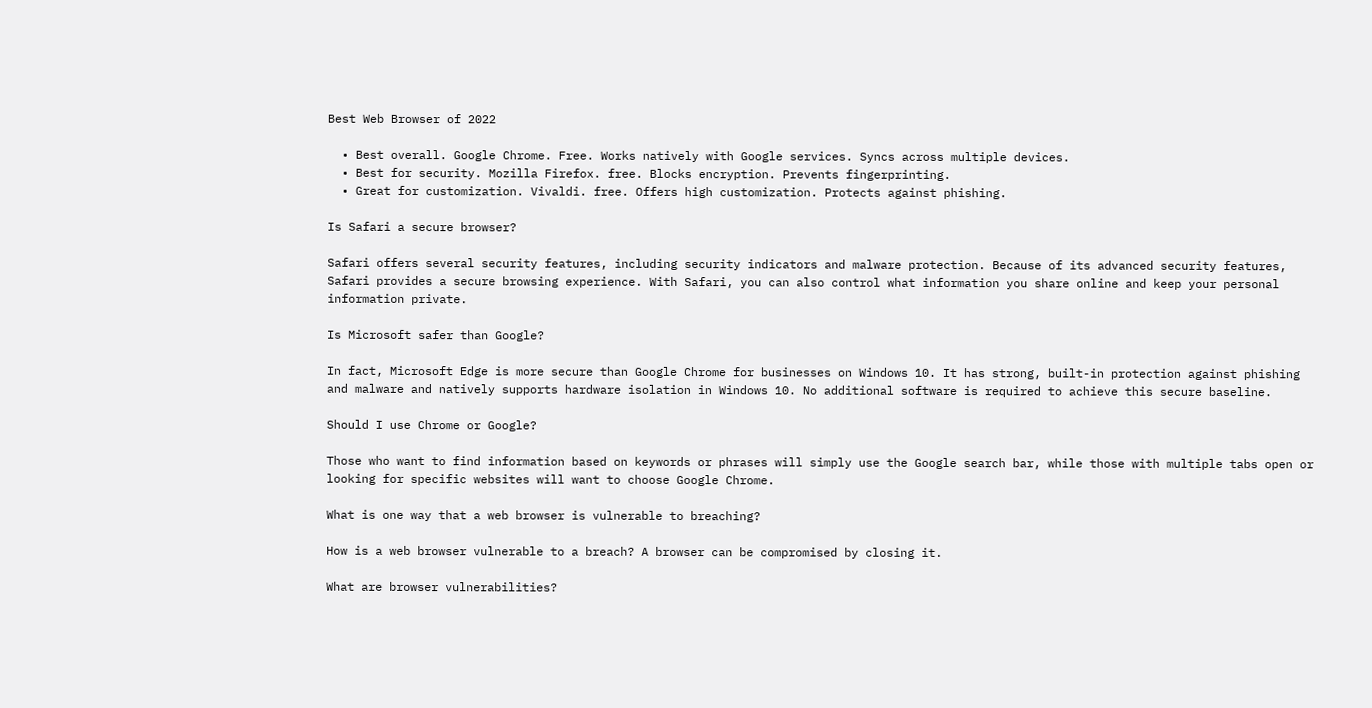Best Web Browser of 2022

  • Best overall. Google Chrome. Free. Works natively with Google services. Syncs across multiple devices.
  • Best for security. Mozilla Firefox. free. Blocks encryption. Prevents fingerprinting.
  • Great for customization. Vivaldi. free. Offers high customization. Protects against phishing.

Is Safari a secure browser?

Safari offers several security features, including security indicators and malware protection. Because of its advanced security features, Safari provides a secure browsing experience. With Safari, you can also control what information you share online and keep your personal information private.

Is Microsoft safer than Google?

In fact, Microsoft Edge is more secure than Google Chrome for businesses on Windows 10. It has strong, built-in protection against phishing and malware and natively supports hardware isolation in Windows 10. No additional software is required to achieve this secure baseline.

Should I use Chrome or Google?

Those who want to find information based on keywords or phrases will simply use the Google search bar, while those with multiple tabs open or looking for specific websites will want to choose Google Chrome.

What is one way that a web browser is vulnerable to breaching?

How is a web browser vulnerable to a breach? A browser can be compromised by closing it.

What are browser vulnerabilities?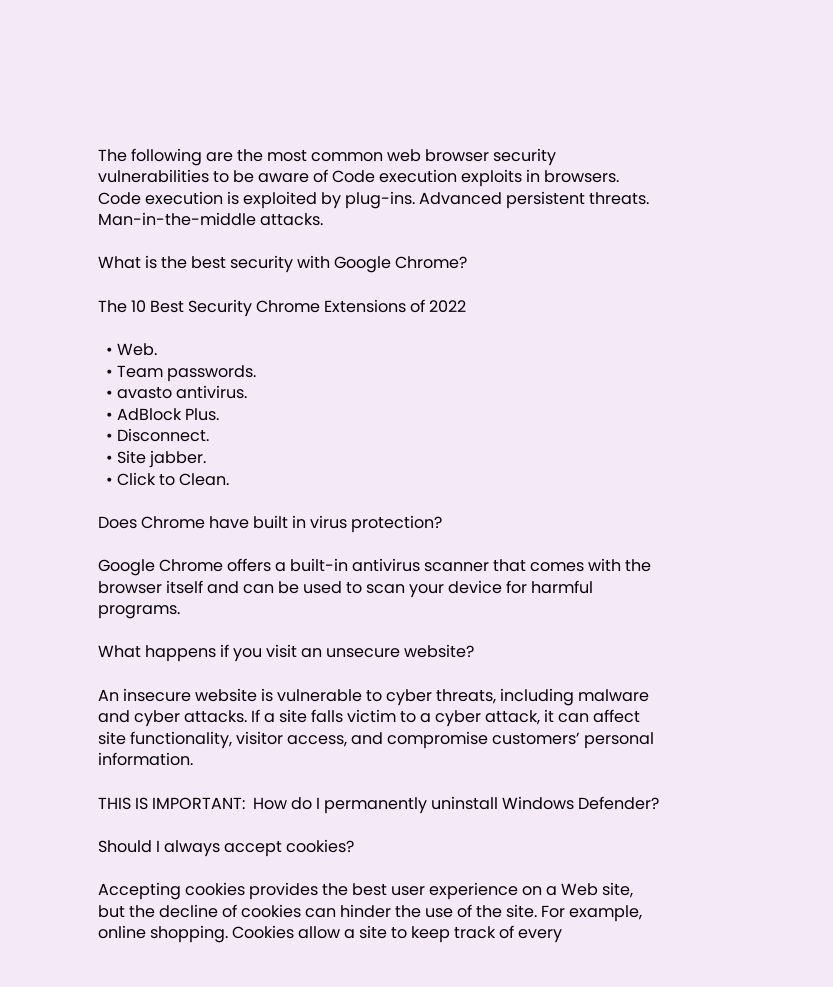The following are the most common web browser security vulnerabilities to be aware of Code execution exploits in browsers. Code execution is exploited by plug-ins. Advanced persistent threats. Man-in-the-middle attacks.

What is the best security with Google Chrome?

The 10 Best Security Chrome Extensions of 2022

  • Web.
  • Team passwords.
  • avasto antivirus.
  • AdBlock Plus.
  • Disconnect.
  • Site jabber.
  • Click to Clean.

Does Chrome have built in virus protection?

Google Chrome offers a built-in antivirus scanner that comes with the browser itself and can be used to scan your device for harmful programs.

What happens if you visit an unsecure website?

An insecure website is vulnerable to cyber threats, including malware and cyber attacks. If a site falls victim to a cyber attack, it can affect site functionality, visitor access, and compromise customers’ personal information.

THIS IS IMPORTANT:  How do I permanently uninstall Windows Defender?

Should I always accept cookies?

Accepting cookies provides the best user experience on a Web site, but the decline of cookies can hinder the use of the site. For example, online shopping. Cookies allow a site to keep track of every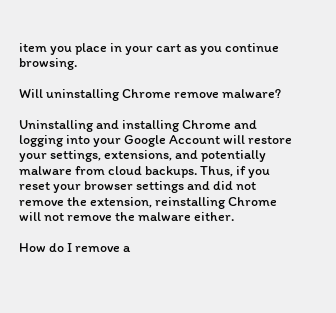item you place in your cart as you continue browsing.

Will uninstalling Chrome remove malware?

Uninstalling and installing Chrome and logging into your Google Account will restore your settings, extensions, and potentially malware from cloud backups. Thus, if you reset your browser settings and did not remove the extension, reinstalling Chrome will not remove the malware either.

How do I remove a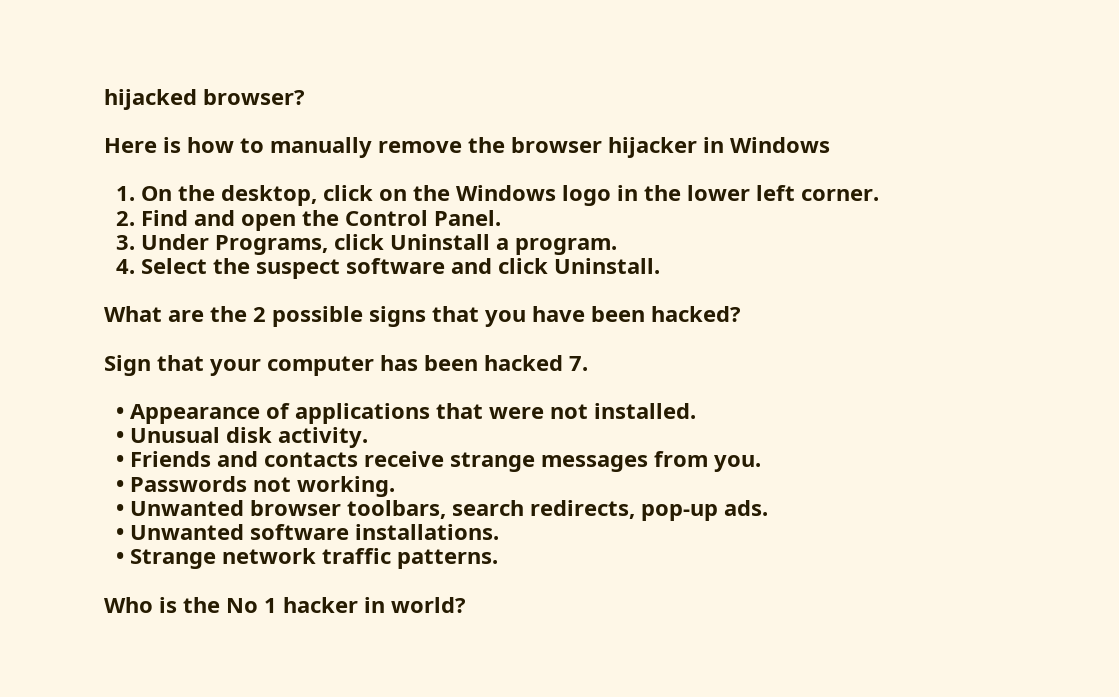hijacked browser?

Here is how to manually remove the browser hijacker in Windows

  1. On the desktop, click on the Windows logo in the lower left corner.
  2. Find and open the Control Panel.
  3. Under Programs, click Uninstall a program.
  4. Select the suspect software and click Uninstall.

What are the 2 possible signs that you have been hacked?

Sign that your computer has been hacked 7.

  • Appearance of applications that were not installed.
  • Unusual disk activity.
  • Friends and contacts receive strange messages from you.
  • Passwords not working.
  • Unwanted browser toolbars, search redirects, pop-up ads.
  • Unwanted software installations.
  • Strange network traffic patterns.

Who is the No 1 hacker in world?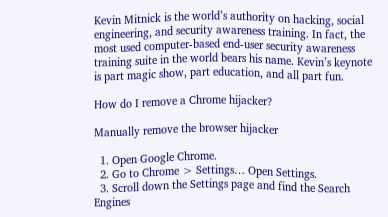Kevin Mitnick is the world’s authority on hacking, social engineering, and security awareness training. In fact, the most used computer-based end-user security awareness training suite in the world bears his name. Kevin’s keynote is part magic show, part education, and all part fun.

How do I remove a Chrome hijacker?

Manually remove the browser hijacker

  1. Open Google Chrome.
  2. Go to Chrome > Settings… Open Settings.
  3. Scroll down the Settings page and find the Search Engines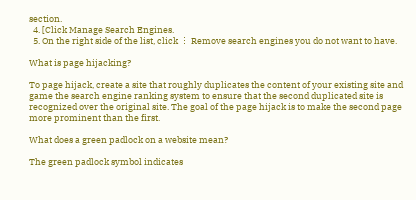section.
  4. [Click Manage Search Engines.
  5. On the right side of the list, click ⋮ Remove search engines you do not want to have.

What is page hijacking?

To page hijack, create a site that roughly duplicates the content of your existing site and game the search engine ranking system to ensure that the second duplicated site is recognized over the original site. The goal of the page hijack is to make the second page more prominent than the first.

What does a green padlock on a website mean?

The green padlock symbol indicates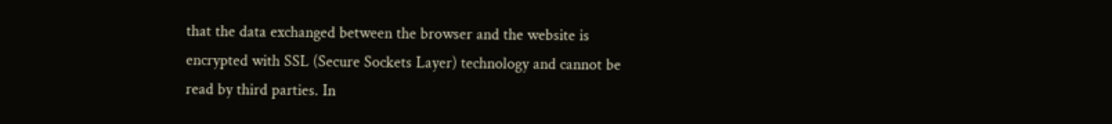that the data exchanged between the browser and the website is encrypted with SSL (Secure Sockets Layer) technology and cannot be read by third parties. In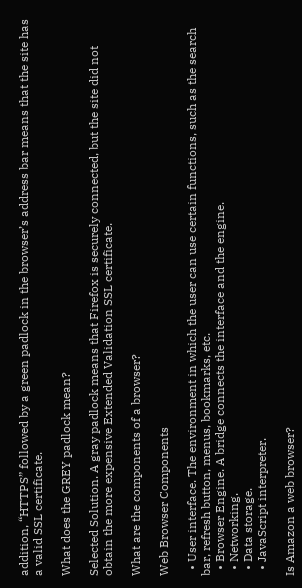addition, “HTTPS” followed by a green padlock in the browser’s address bar means that the site has a valid SSL certificate.

What does the GREY padlock mean?

Selected Solution. A gray padlock means that Firefox is securely connected, but the site did not obtain the more expensive Extended Validation SSL certificate.

What are the components of a browser?

Web Browser Components

  • User interface. The environment in which the user can use certain functions, such as the search bar, refresh button, menus, bookmarks, etc.
  • Browser Engine. A bridge connects the interface and the engine.
  • Networking.
  • Data storage.
  • JavaScript interpreter.

Is Amazon a web browser?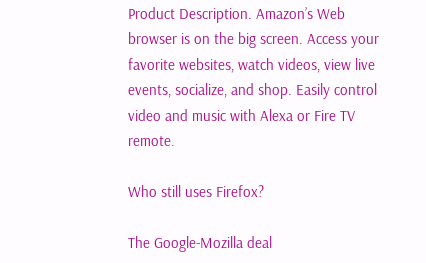Product Description. Amazon’s Web browser is on the big screen. Access your favorite websites, watch videos, view live events, socialize, and shop. Easily control video and music with Alexa or Fire TV remote.

Who still uses Firefox?

The Google-Mozilla deal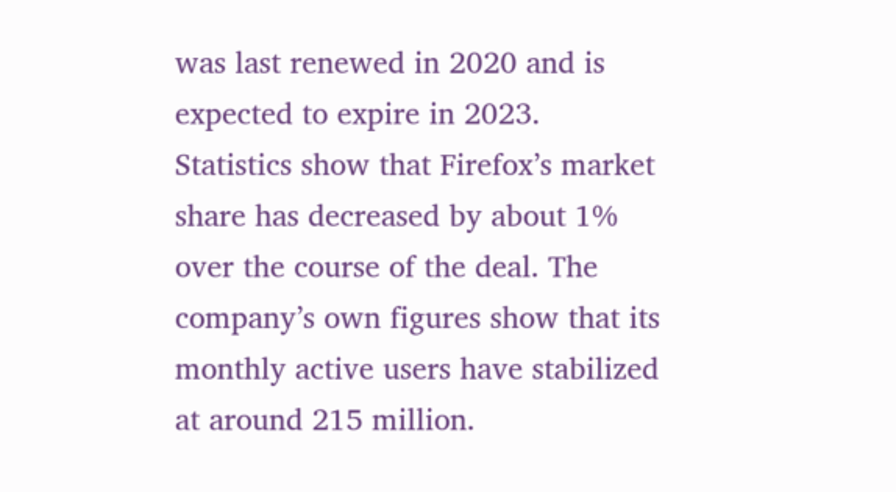was last renewed in 2020 and is expected to expire in 2023. Statistics show that Firefox’s market share has decreased by about 1% over the course of the deal. The company’s own figures show that its monthly active users have stabilized at around 215 million.